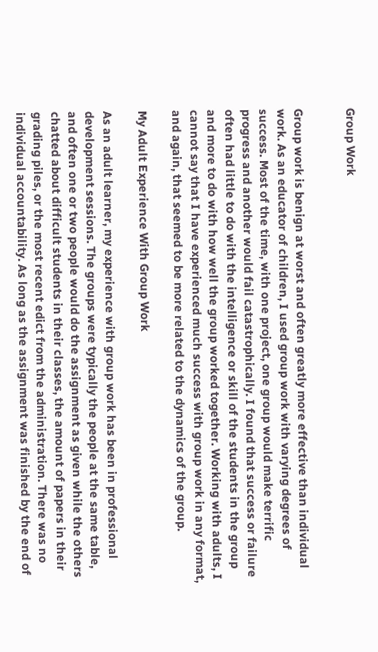Group Work


Group work is benign at worst and often greatly more effective than individual work. As an educator of children, I used group work with varying degrees of success. Most of the time, with one project, one group would make terrific progress and another would fail catastrophically. I found that success or failure often had little to do with the intelligence or skill of the students in the group and more to do with how well the group worked together. Working with adults, I cannot say that I have experienced much success with group work in any format, and again, that seemed to be more related to the dynamics of the group.

My Adult Experience With Group Work

As an adult learner, my experience with group work has been in professional development sessions. The groups were typically the people at the same table, and often one or two people would do the assignment as given while the others chatted about difficult students in their classes, the amount of papers in their grading piles, or the most recent edict from the administration. There was no individual accountability. As long as the assignment was finished by the end of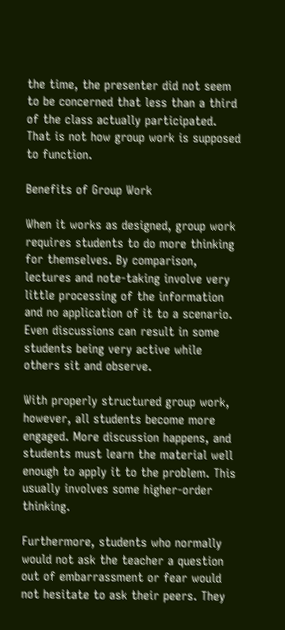the time, the presenter did not seem to be concerned that less than a third of the class actually participated. That is not how group work is supposed to function.

Benefits of Group Work

When it works as designed, group work requires students to do more thinking for themselves. By comparison, lectures and note-taking involve very little processing of the information and no application of it to a scenario. Even discussions can result in some students being very active while others sit and observe.

With properly structured group work, however, all students become more engaged. More discussion happens, and students must learn the material well enough to apply it to the problem. This usually involves some higher-order thinking.

Furthermore, students who normally would not ask the teacher a question out of embarrassment or fear would not hesitate to ask their peers. They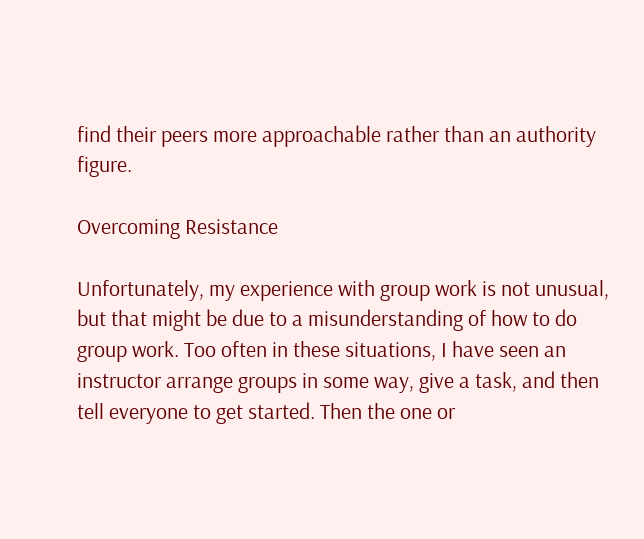find their peers more approachable rather than an authority figure.

Overcoming Resistance

Unfortunately, my experience with group work is not unusual, but that might be due to a misunderstanding of how to do group work. Too often in these situations, I have seen an instructor arrange groups in some way, give a task, and then tell everyone to get started. Then the one or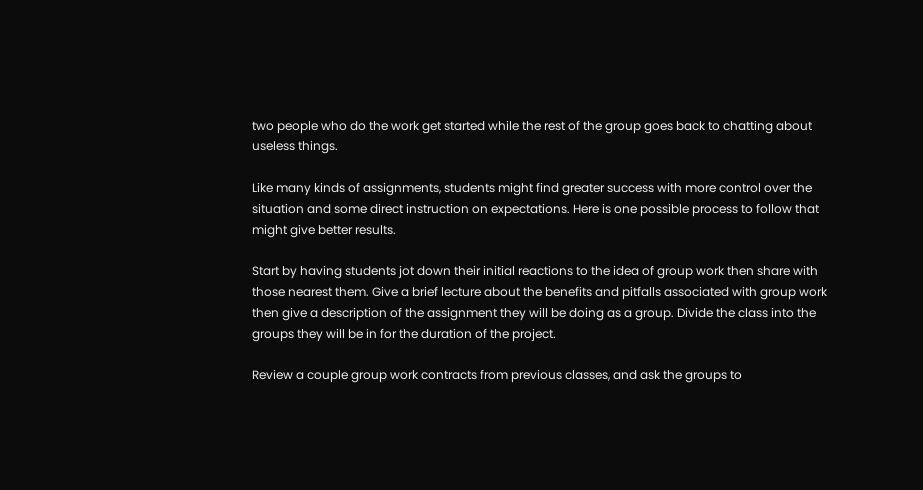two people who do the work get started while the rest of the group goes back to chatting about useless things.

Like many kinds of assignments, students might find greater success with more control over the situation and some direct instruction on expectations. Here is one possible process to follow that might give better results.

Start by having students jot down their initial reactions to the idea of group work then share with those nearest them. Give a brief lecture about the benefits and pitfalls associated with group work then give a description of the assignment they will be doing as a group. Divide the class into the groups they will be in for the duration of the project.

Review a couple group work contracts from previous classes, and ask the groups to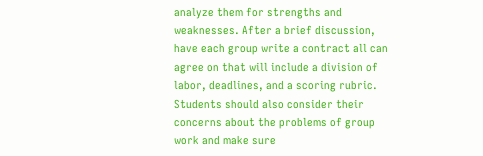analyze them for strengths and weaknesses. After a brief discussion, have each group write a contract all can agree on that will include a division of labor, deadlines, and a scoring rubric. Students should also consider their concerns about the problems of group work and make sure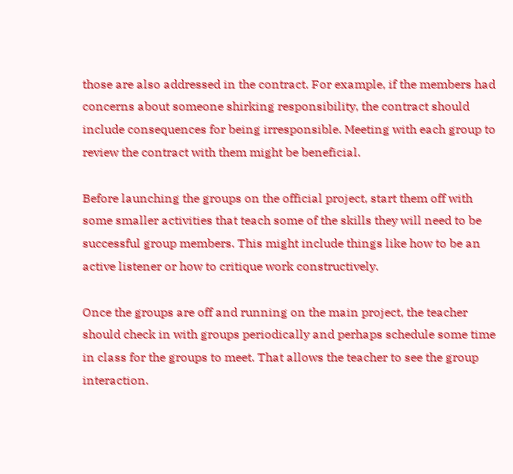those are also addressed in the contract. For example, if the members had concerns about someone shirking responsibility, the contract should include consequences for being irresponsible. Meeting with each group to review the contract with them might be beneficial.

Before launching the groups on the official project, start them off with some smaller activities that teach some of the skills they will need to be successful group members. This might include things like how to be an active listener or how to critique work constructively.

Once the groups are off and running on the main project, the teacher should check in with groups periodically and perhaps schedule some time in class for the groups to meet. That allows the teacher to see the group interaction.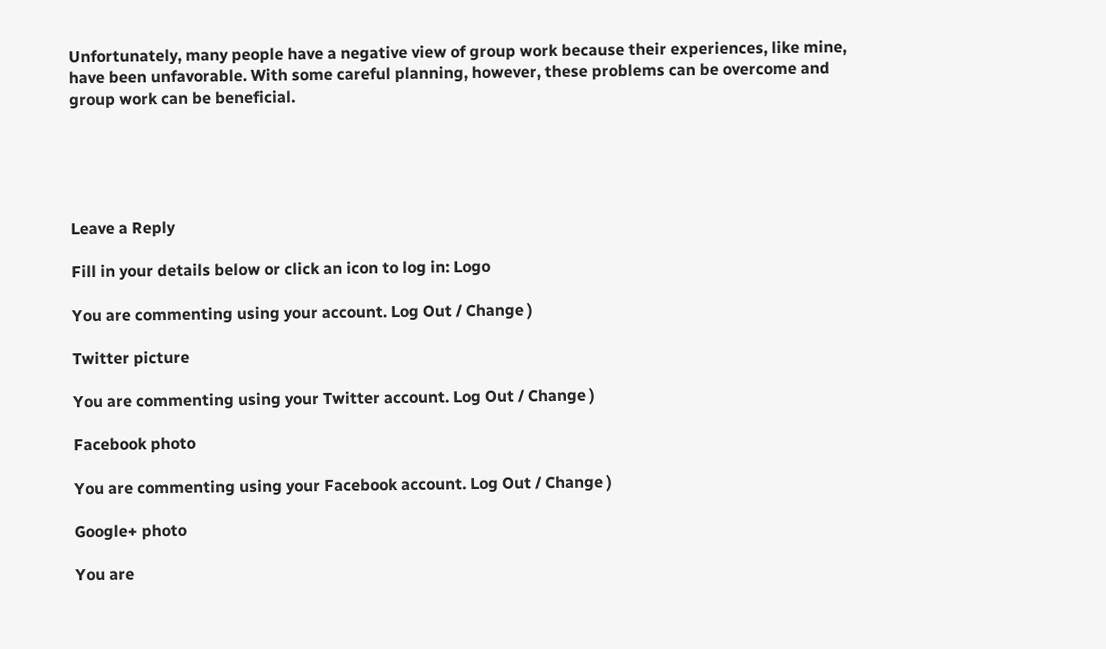Unfortunately, many people have a negative view of group work because their experiences, like mine, have been unfavorable. With some careful planning, however, these problems can be overcome and group work can be beneficial.





Leave a Reply

Fill in your details below or click an icon to log in: Logo

You are commenting using your account. Log Out / Change )

Twitter picture

You are commenting using your Twitter account. Log Out / Change )

Facebook photo

You are commenting using your Facebook account. Log Out / Change )

Google+ photo

You are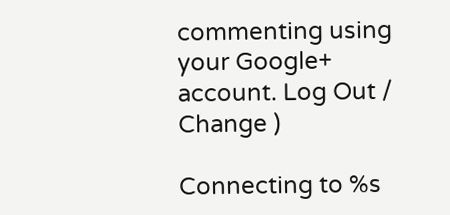commenting using your Google+ account. Log Out / Change )

Connecting to %s